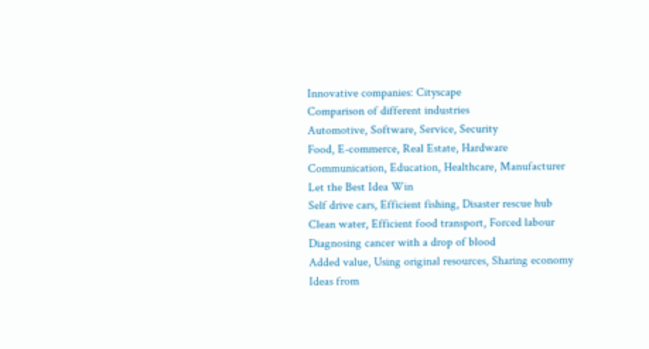Innovative companies: Cityscape
Comparison of different industries
Automotive, Software, Service, Security
Food, E-commerce, Real Estate, Hardware
Communication, Education, Healthcare, Manufacturer
Let the Best Idea Win
Self drive cars, Efficient fishing, Disaster rescue hub
Clean water, Efficient food transport, Forced labour
Diagnosing cancer with a drop of blood
Added value, Using original resources, Sharing economy
Ideas from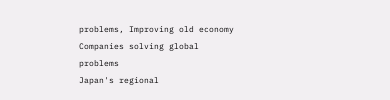problems, Improving old economy
Companies solving global problems
Japan's regional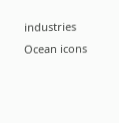industries
Ocean icons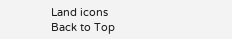Land icons
Back to Top